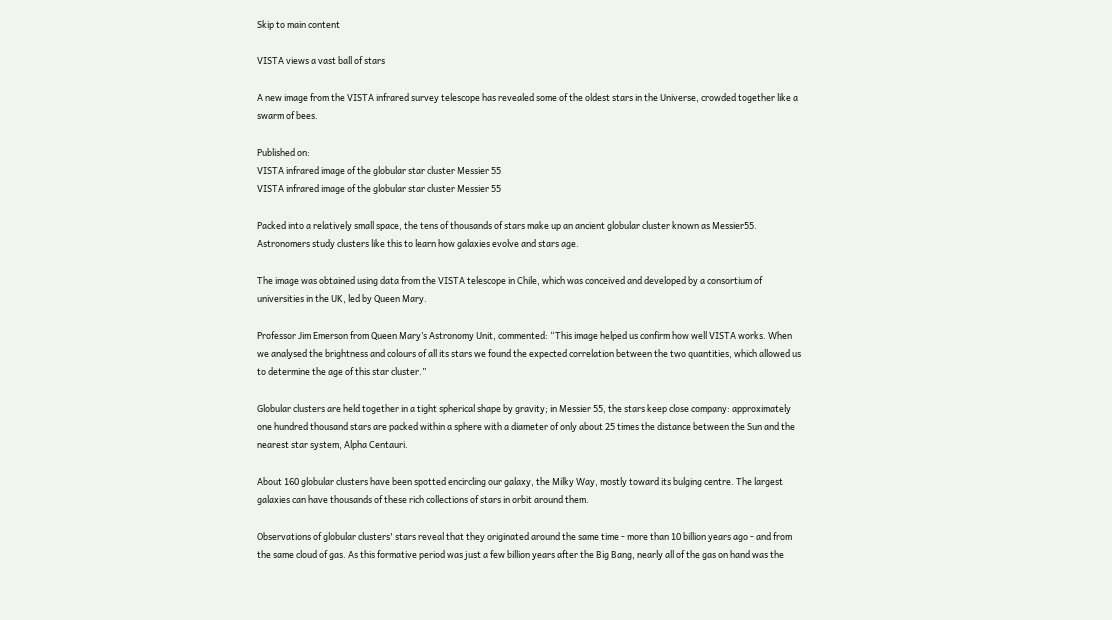Skip to main content

VISTA views a vast ball of stars

A new image from the VISTA infrared survey telescope has revealed some of the oldest stars in the Universe, crowded together like a swarm of bees.

Published on:
VISTA infrared image of the globular star cluster Messier 55
VISTA infrared image of the globular star cluster Messier 55

Packed into a relatively small space, the tens of thousands of stars make up an ancient globular cluster known as Messier55. Astronomers study clusters like this to learn how galaxies evolve and stars age.

The image was obtained using data from the VISTA telescope in Chile, which was conceived and developed by a consortium of universities in the UK, led by Queen Mary.

Professor Jim Emerson from Queen Mary’s Astronomy Unit, commented: “This image helped us confirm how well VISTA works. When we analysed the brightness and colours of all its stars we found the expected correlation between the two quantities, which allowed us to determine the age of this star cluster.”

Globular clusters are held together in a tight spherical shape by gravity; in Messier 55, the stars keep close company: approximately one hundred thousand stars are packed within a sphere with a diameter of only about 25 times the distance between the Sun and the nearest star system, Alpha Centauri.

About 160 globular clusters have been spotted encircling our galaxy, the Milky Way, mostly toward its bulging centre. The largest galaxies can have thousands of these rich collections of stars in orbit around them.

Observations of globular clusters' stars reveal that they originated around the same time - more than 10 billion years ago - and from the same cloud of gas. As this formative period was just a few billion years after the Big Bang, nearly all of the gas on hand was the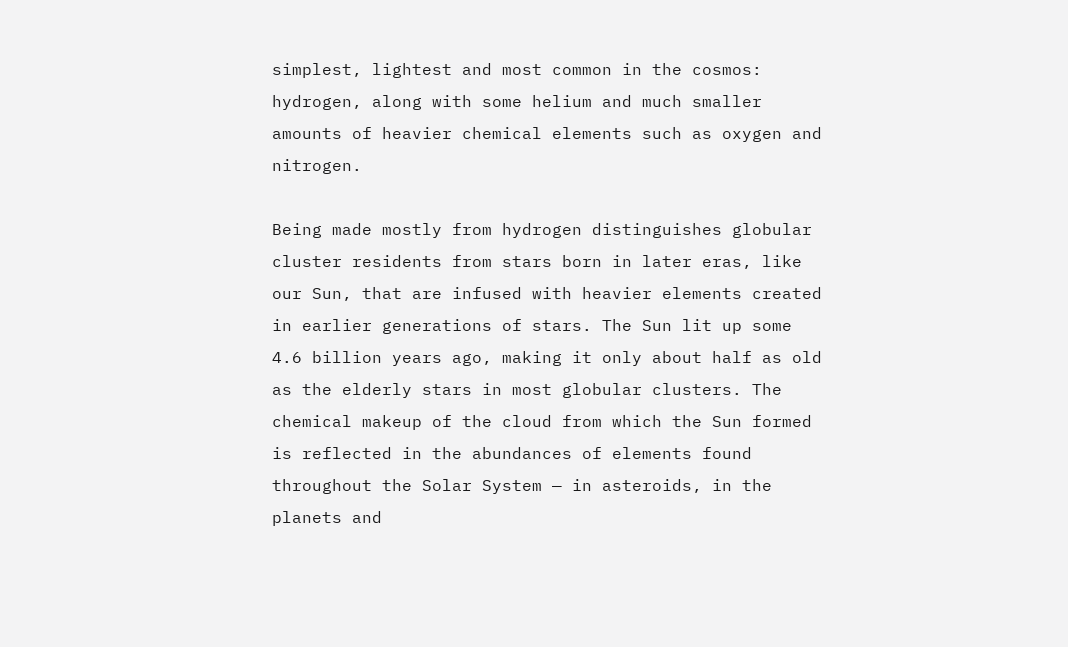simplest, lightest and most common in the cosmos: hydrogen, along with some helium and much smaller amounts of heavier chemical elements such as oxygen and nitrogen.

Being made mostly from hydrogen distinguishes globular cluster residents from stars born in later eras, like our Sun, that are infused with heavier elements created in earlier generations of stars. The Sun lit up some 4.6 billion years ago, making it only about half as old as the elderly stars in most globular clusters. The chemical makeup of the cloud from which the Sun formed is reflected in the abundances of elements found throughout the Solar System — in asteroids, in the planets and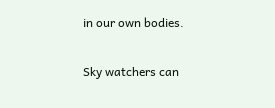in our own bodies.

Sky watchers can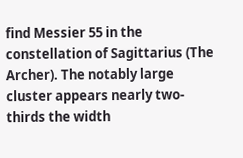find Messier 55 in the constellation of Sagittarius (The Archer). The notably large cluster appears nearly two-thirds the width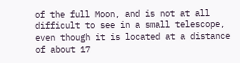of the full Moon, and is not at all difficult to see in a small telescope, even though it is located at a distance of about 17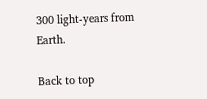300 light-years from Earth.

Back to top